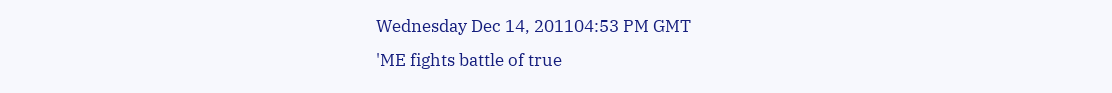Wednesday Dec 14, 201104:53 PM GMT
'ME fights battle of true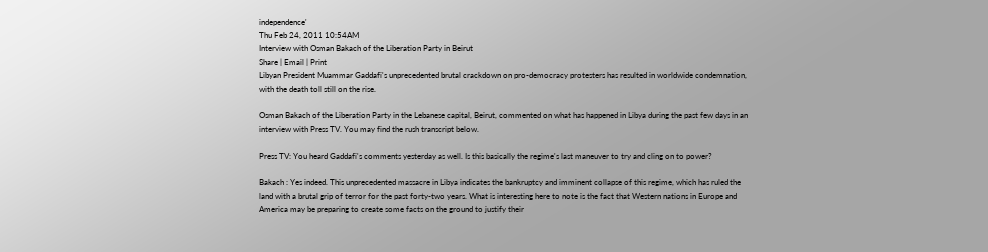independence'
Thu Feb 24, 2011 10:54AM
Interview with Osman Bakach of the Liberation Party in Beirut
Share | Email | Print
Libyan President Muammar Gaddafi's unprecedented brutal crackdown on pro-democracy protesters has resulted in worldwide condemnation, with the death toll still on the rise.

Osman Bakach of the Liberation Party in the Lebanese capital, Beirut, commented on what has happened in Libya during the past few days in an interview with Press TV. You may find the rush transcript below.

Press TV: You heard Gaddafi's comments yesterday as well. Is this basically the regime's last maneuver to try and cling on to power?

Bakach : Yes indeed. This unprecedented massacre in Libya indicates the bankruptcy and imminent collapse of this regime, which has ruled the land with a brutal grip of terror for the past forty-two years. What is interesting here to note is the fact that Western nations in Europe and America may be preparing to create some facts on the ground to justify their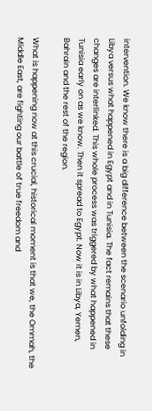intervention. We know there is a big difference between the scenario unfolding in Libya versus what happened in Egypt and in Tunisia. The fact remains that these changes are interlinked. This whole process was triggered by what happened in Tunisia early on as we know. Then it spread to Egypt. Now it is in Libya, Yemen, Bahrain and the rest of the region.

What is happening now at this crucial, historical moment is that we, the Ommah, the Middle East, are fighting our battle of true freedom and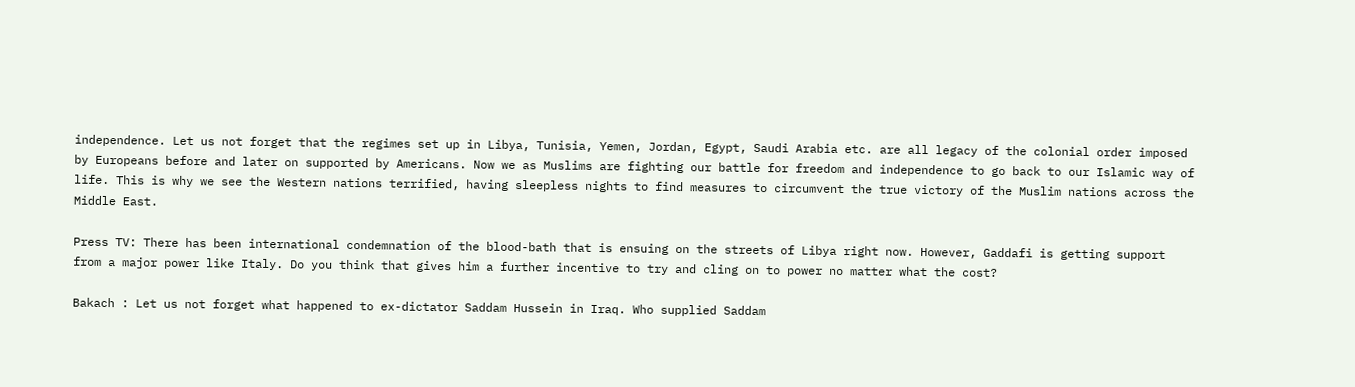independence. Let us not forget that the regimes set up in Libya, Tunisia, Yemen, Jordan, Egypt, Saudi Arabia etc. are all legacy of the colonial order imposed by Europeans before and later on supported by Americans. Now we as Muslims are fighting our battle for freedom and independence to go back to our Islamic way of life. This is why we see the Western nations terrified, having sleepless nights to find measures to circumvent the true victory of the Muslim nations across the Middle East.

Press TV: There has been international condemnation of the blood-bath that is ensuing on the streets of Libya right now. However, Gaddafi is getting support from a major power like Italy. Do you think that gives him a further incentive to try and cling on to power no matter what the cost?

Bakach : Let us not forget what happened to ex-dictator Saddam Hussein in Iraq. Who supplied Saddam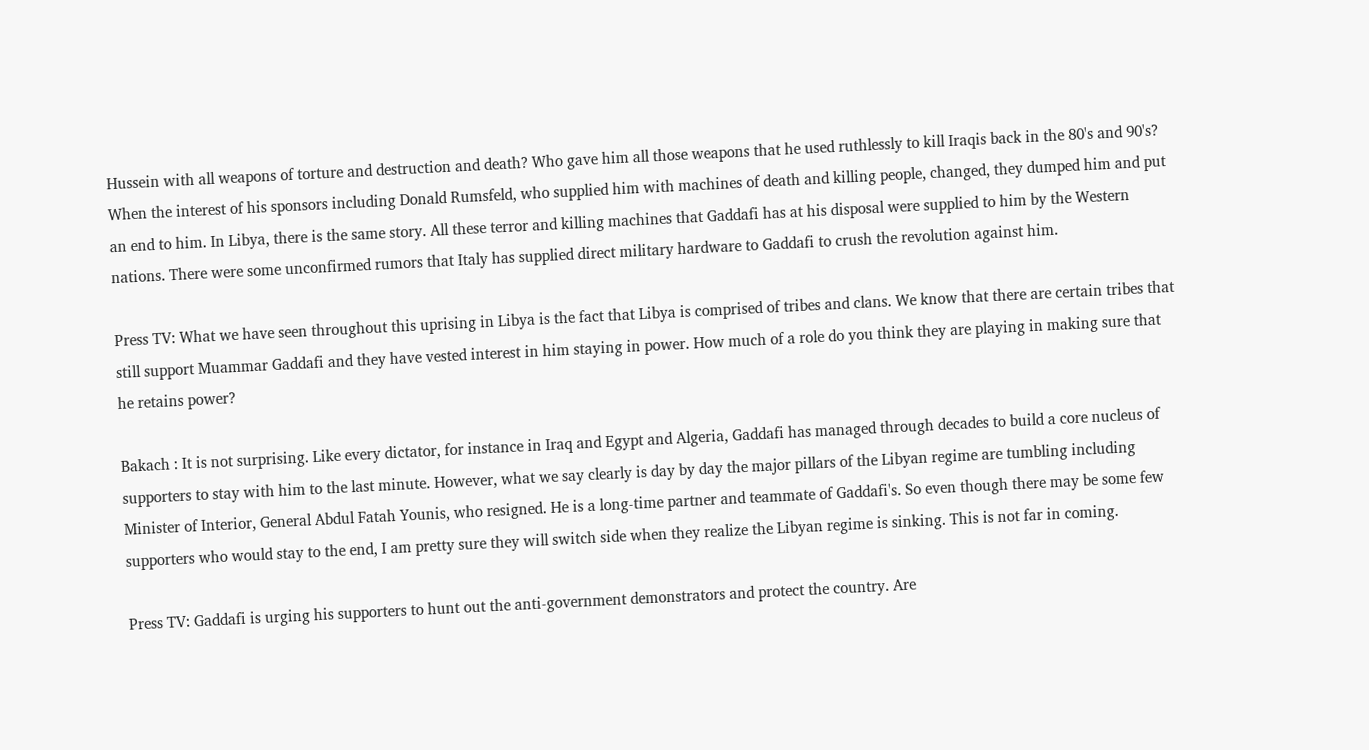Hussein with all weapons of torture and destruction and death? Who gave him all those weapons that he used ruthlessly to kill Iraqis back in the 80's and 90's? When the interest of his sponsors including Donald Rumsfeld, who supplied him with machines of death and killing people, changed, they dumped him and put an end to him. In Libya, there is the same story. All these terror and killing machines that Gaddafi has at his disposal were supplied to him by the Western nations. There were some unconfirmed rumors that Italy has supplied direct military hardware to Gaddafi to crush the revolution against him.

Press TV: What we have seen throughout this uprising in Libya is the fact that Libya is comprised of tribes and clans. We know that there are certain tribes that still support Muammar Gaddafi and they have vested interest in him staying in power. How much of a role do you think they are playing in making sure that he retains power?

Bakach : It is not surprising. Like every dictator, for instance in Iraq and Egypt and Algeria, Gaddafi has managed through decades to build a core nucleus of supporters to stay with him to the last minute. However, what we say clearly is day by day the major pillars of the Libyan regime are tumbling including Minister of Interior, General Abdul Fatah Younis, who resigned. He is a long-time partner and teammate of Gaddafi's. So even though there may be some few supporters who would stay to the end, I am pretty sure they will switch side when they realize the Libyan regime is sinking. This is not far in coming.

Press TV: Gaddafi is urging his supporters to hunt out the anti-government demonstrators and protect the country. Are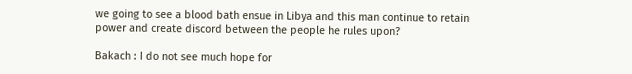we going to see a blood bath ensue in Libya and this man continue to retain power and create discord between the people he rules upon?

Bakach : I do not see much hope for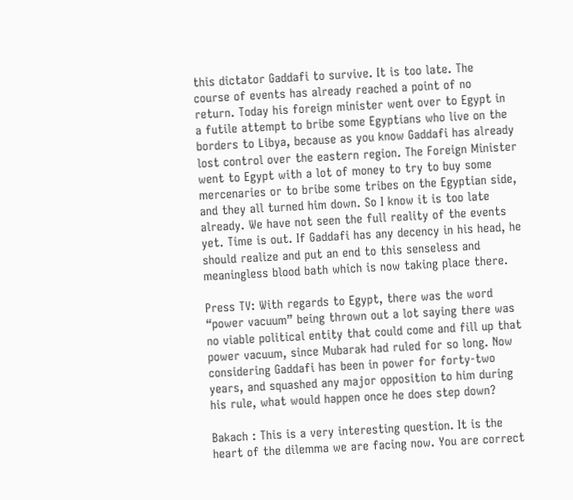this dictator Gaddafi to survive. It is too late. The course of events has already reached a point of no return. Today his foreign minister went over to Egypt in a futile attempt to bribe some Egyptians who live on the borders to Libya, because as you know Gaddafi has already lost control over the eastern region. The Foreign Minister went to Egypt with a lot of money to try to buy some mercenaries or to bribe some tribes on the Egyptian side, and they all turned him down. So I know it is too late already. We have not seen the full reality of the events yet. Time is out. If Gaddafi has any decency in his head, he should realize and put an end to this senseless and meaningless blood bath which is now taking place there.

Press TV: With regards to Egypt, there was the word “power vacuum” being thrown out a lot saying there was no viable political entity that could come and fill up that power vacuum, since Mubarak had ruled for so long. Now considering Gaddafi has been in power for forty-two years, and squashed any major opposition to him during his rule, what would happen once he does step down?

Bakach : This is a very interesting question. It is the heart of the dilemma we are facing now. You are correct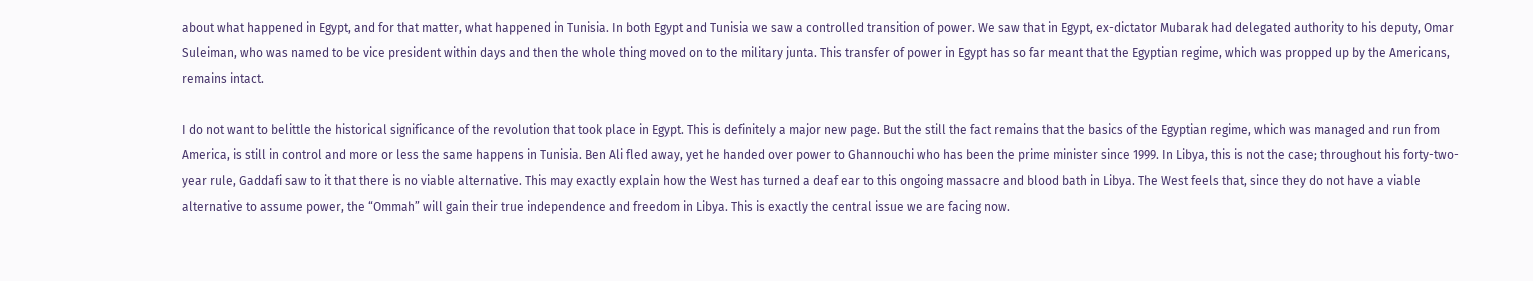about what happened in Egypt, and for that matter, what happened in Tunisia. In both Egypt and Tunisia we saw a controlled transition of power. We saw that in Egypt, ex-dictator Mubarak had delegated authority to his deputy, Omar Suleiman, who was named to be vice president within days and then the whole thing moved on to the military junta. This transfer of power in Egypt has so far meant that the Egyptian regime, which was propped up by the Americans, remains intact.

I do not want to belittle the historical significance of the revolution that took place in Egypt. This is definitely a major new page. But the still the fact remains that the basics of the Egyptian regime, which was managed and run from America, is still in control and more or less the same happens in Tunisia. Ben Ali fled away, yet he handed over power to Ghannouchi who has been the prime minister since 1999. In Libya, this is not the case; throughout his forty-two-year rule, Gaddafi saw to it that there is no viable alternative. This may exactly explain how the West has turned a deaf ear to this ongoing massacre and blood bath in Libya. The West feels that, since they do not have a viable alternative to assume power, the “Ommah” will gain their true independence and freedom in Libya. This is exactly the central issue we are facing now.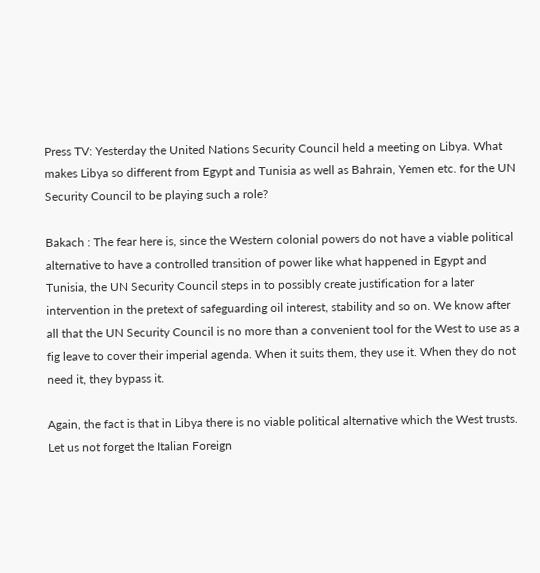Press TV: Yesterday the United Nations Security Council held a meeting on Libya. What makes Libya so different from Egypt and Tunisia as well as Bahrain, Yemen etc. for the UN Security Council to be playing such a role?

Bakach : The fear here is, since the Western colonial powers do not have a viable political alternative to have a controlled transition of power like what happened in Egypt and Tunisia, the UN Security Council steps in to possibly create justification for a later intervention in the pretext of safeguarding oil interest, stability and so on. We know after all that the UN Security Council is no more than a convenient tool for the West to use as a fig leave to cover their imperial agenda. When it suits them, they use it. When they do not need it, they bypass it.

Again, the fact is that in Libya there is no viable political alternative which the West trusts. Let us not forget the Italian Foreign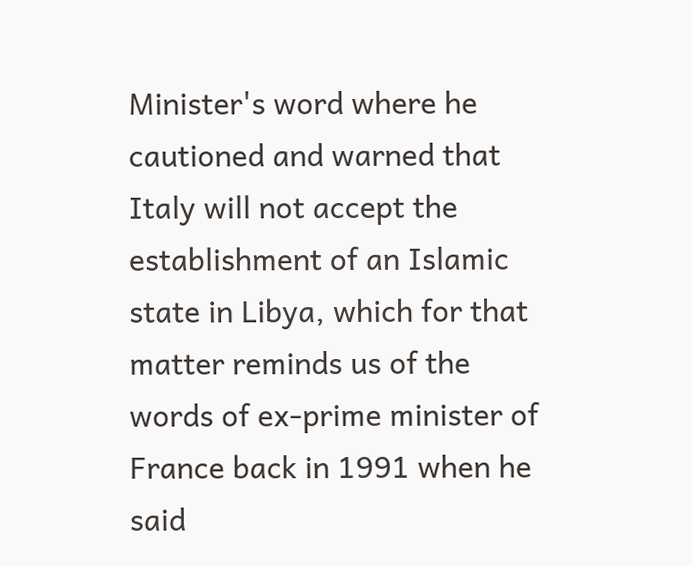Minister's word where he cautioned and warned that Italy will not accept the establishment of an Islamic state in Libya, which for that matter reminds us of the words of ex-prime minister of France back in 1991 when he said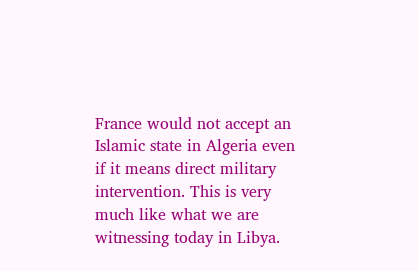France would not accept an Islamic state in Algeria even if it means direct military intervention. This is very much like what we are witnessing today in Libya.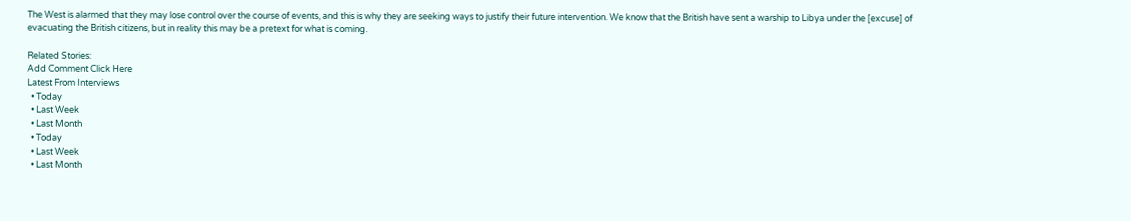The West is alarmed that they may lose control over the course of events, and this is why they are seeking ways to justify their future intervention. We know that the British have sent a warship to Libya under the [excuse] of evacuating the British citizens, but in reality this may be a pretext for what is coming.

Related Stories:
Add Comment Click Here
Latest From Interviews
  • Today
  • Last Week
  • Last Month
  • Today
  • Last Week
  • Last Month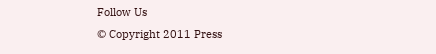Follow Us
© Copyright 2011 Press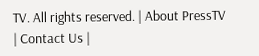TV. All rights reserved. | About PressTV | Contact Us |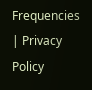Frequencies | Privacy Policy